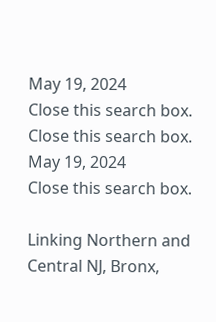May 19, 2024
Close this search box.
Close this search box.
May 19, 2024
Close this search box.

Linking Northern and Central NJ, Bronx,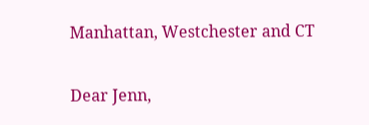Manhattan, Westchester and CT

Dear Jenn,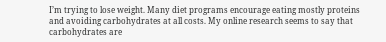I’m trying to lose weight. Many diet programs encourage eating mostly proteins and avoiding carbohydrates at all costs. My online research seems to say that carbohydrates are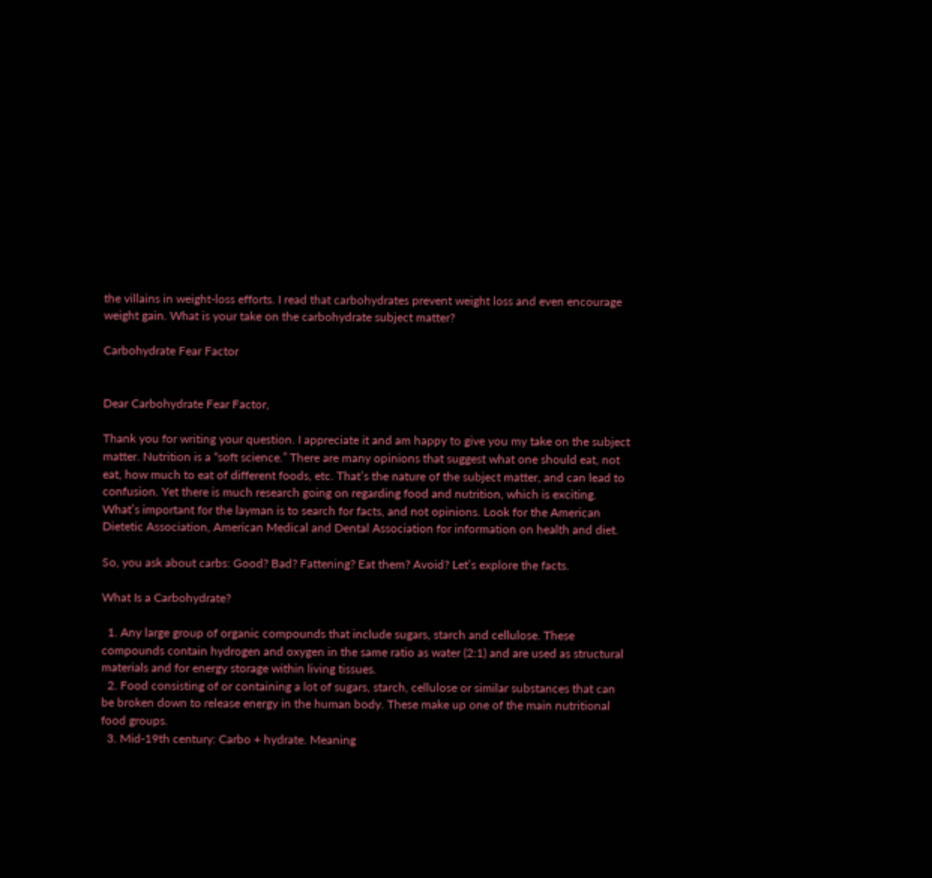the villains in weight-loss efforts. I read that carbohydrates prevent weight loss and even encourage weight gain. What is your take on the carbohydrate subject matter?

Carbohydrate Fear Factor


Dear Carbohydrate Fear Factor,

Thank you for writing your question. I appreciate it and am happy to give you my take on the subject matter. Nutrition is a “soft science.” There are many opinions that suggest what one should eat, not eat, how much to eat of different foods, etc. That’s the nature of the subject matter, and can lead to confusion. Yet there is much research going on regarding food and nutrition, which is exciting. What’s important for the layman is to search for facts, and not opinions. Look for the American Dietetic Association, American Medical and Dental Association for information on health and diet.

So, you ask about carbs: Good? Bad? Fattening? Eat them? Avoid? Let’s explore the facts.

What Is a Carbohydrate?

  1. Any large group of organic compounds that include sugars, starch and cellulose. These compounds contain hydrogen and oxygen in the same ratio as water (2:1) and are used as structural materials and for energy storage within living tissues.
  2. Food consisting of or containing a lot of sugars, starch, cellulose or similar substances that can be broken down to release energy in the human body. These make up one of the main nutritional food groups.
  3. Mid-19th century: Carbo + hydrate. Meaning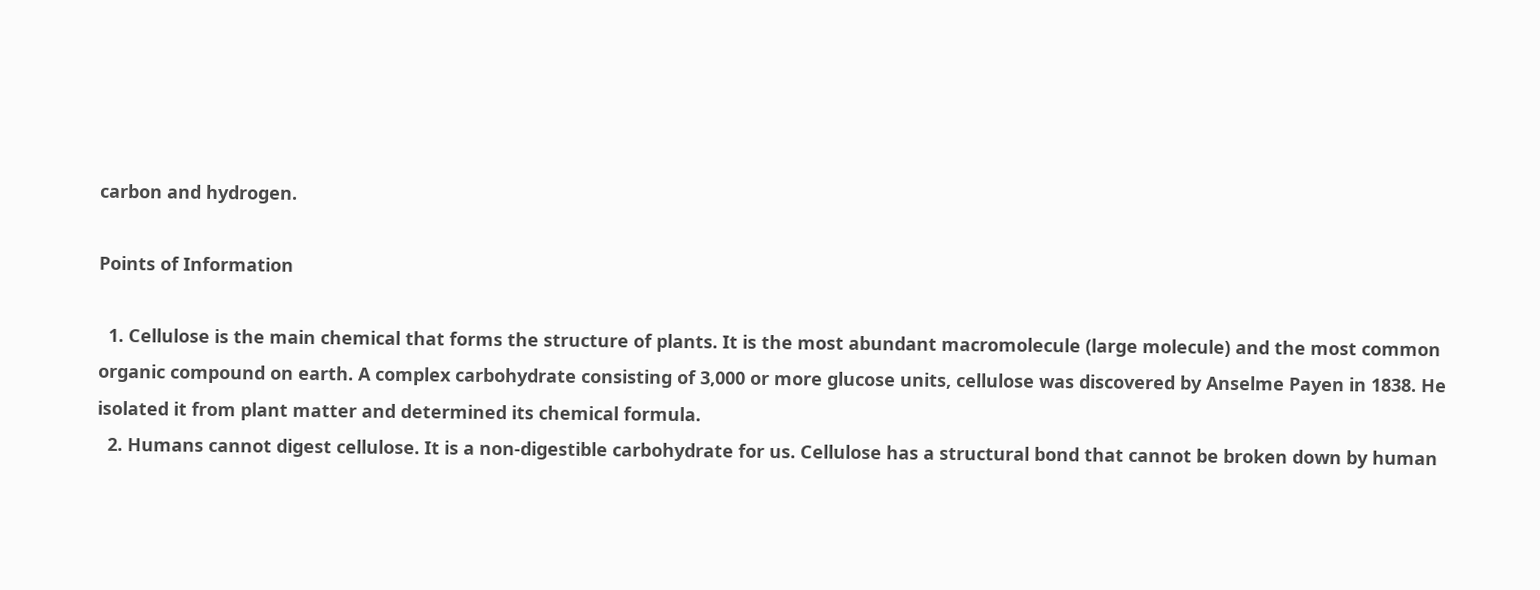carbon and hydrogen.

Points of Information

  1. Cellulose is the main chemical that forms the structure of plants. It is the most abundant macromolecule (large molecule) and the most common organic compound on earth. A complex carbohydrate consisting of 3,000 or more glucose units, cellulose was discovered by Anselme Payen in 1838. He isolated it from plant matter and determined its chemical formula.
  2. Humans cannot digest cellulose. It is a non-digestible carbohydrate for us. Cellulose has a structural bond that cannot be broken down by human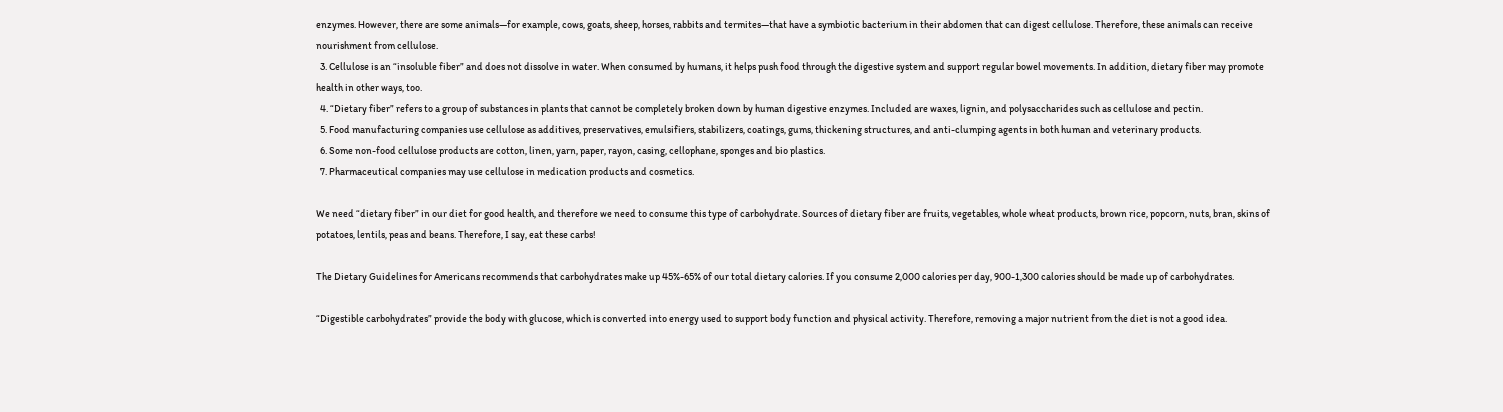enzymes. However, there are some animals—for example, cows, goats, sheep, horses, rabbits and termites—that have a symbiotic bacterium in their abdomen that can digest cellulose. Therefore, these animals can receive nourishment from cellulose.
  3. Cellulose is an “insoluble fiber” and does not dissolve in water. When consumed by humans, it helps push food through the digestive system and support regular bowel movements. In addition, dietary fiber may promote health in other ways, too.
  4. “Dietary fiber” refers to a group of substances in plants that cannot be completely broken down by human digestive enzymes. Included are waxes, lignin, and polysaccharides such as cellulose and pectin.
  5. Food manufacturing companies use cellulose as additives, preservatives, emulsifiers, stabilizers, coatings, gums, thickening structures, and anti-clumping agents in both human and veterinary products.
  6. Some non-food cellulose products are cotton, linen, yarn, paper, rayon, casing, cellophane, sponges and bio plastics.
  7. Pharmaceutical companies may use cellulose in medication products and cosmetics.

We need “dietary fiber” in our diet for good health, and therefore we need to consume this type of carbohydrate. Sources of dietary fiber are fruits, vegetables, whole wheat products, brown rice, popcorn, nuts, bran, skins of potatoes, lentils, peas and beans. Therefore, I say, eat these carbs!

The Dietary Guidelines for Americans recommends that carbohydrates make up 45%-65% of our total dietary calories. If you consume 2,000 calories per day, 900-1,300 calories should be made up of carbohydrates.

“Digestible carbohydrates” provide the body with glucose, which is converted into energy used to support body function and physical activity. Therefore, removing a major nutrient from the diet is not a good idea.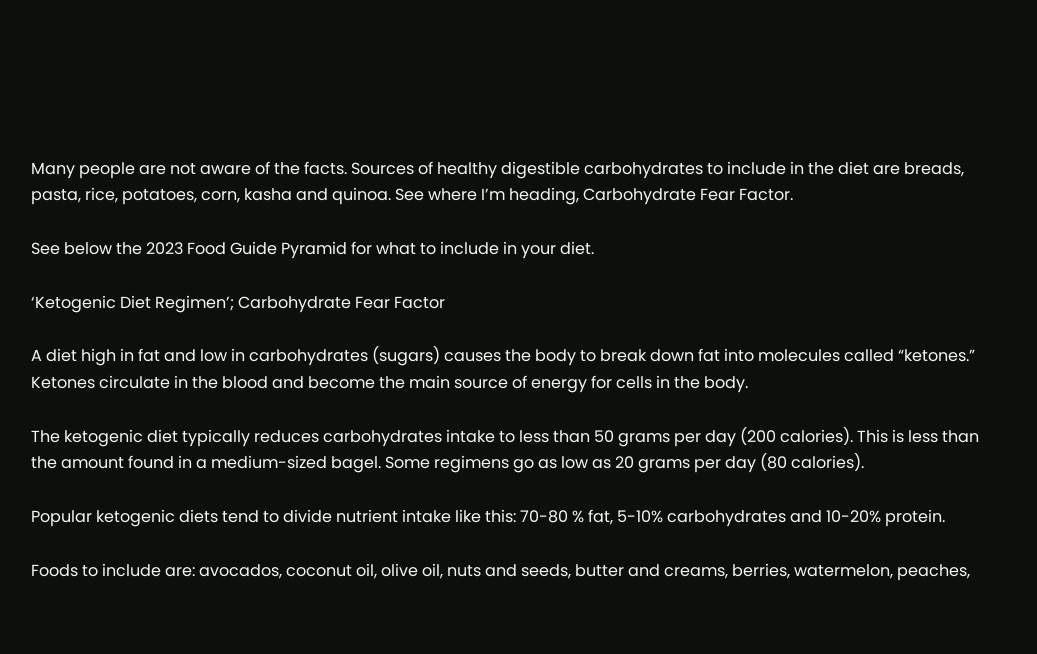Many people are not aware of the facts. Sources of healthy digestible carbohydrates to include in the diet are breads, pasta, rice, potatoes, corn, kasha and quinoa. See where I’m heading, Carbohydrate Fear Factor.

See below the 2023 Food Guide Pyramid for what to include in your diet.

‘Ketogenic Diet Regimen’; Carbohydrate Fear Factor

A diet high in fat and low in carbohydrates (sugars) causes the body to break down fat into molecules called “ketones.” Ketones circulate in the blood and become the main source of energy for cells in the body.

The ketogenic diet typically reduces carbohydrates intake to less than 50 grams per day (200 calories). This is less than the amount found in a medium-sized bagel. Some regimens go as low as 20 grams per day (80 calories).

Popular ketogenic diets tend to divide nutrient intake like this: 70-80 % fat, 5-10% carbohydrates and 10-20% protein.

Foods to include are: avocados, coconut oil, olive oil, nuts and seeds, butter and creams, berries, watermelon, peaches,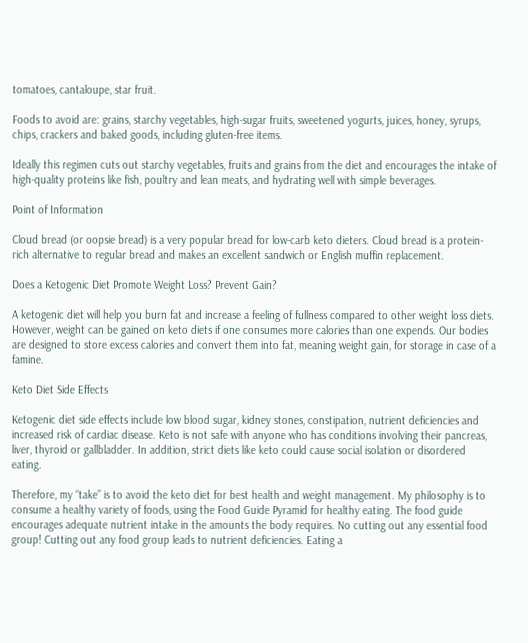tomatoes, cantaloupe, star fruit.

Foods to avoid are: grains, starchy vegetables, high-sugar fruits, sweetened yogurts, juices, honey, syrups, chips, crackers and baked goods, including gluten-free items.

Ideally this regimen cuts out starchy vegetables, fruits and grains from the diet and encourages the intake of high-quality proteins like fish, poultry and lean meats, and hydrating well with simple beverages.

Point of Information

Cloud bread (or oopsie bread) is a very popular bread for low-carb keto dieters. Cloud bread is a protein-rich alternative to regular bread and makes an excellent sandwich or English muffin replacement.

Does a Ketogenic Diet Promote Weight Loss? Prevent Gain?

A ketogenic diet will help you burn fat and increase a feeling of fullness compared to other weight loss diets. However, weight can be gained on keto diets if one consumes more calories than one expends. Our bodies are designed to store excess calories and convert them into fat, meaning weight gain, for storage in case of a famine.

Keto Diet Side Effects

Ketogenic diet side effects include low blood sugar, kidney stones, constipation, nutrient deficiencies and increased risk of cardiac disease. Keto is not safe with anyone who has conditions involving their pancreas, liver, thyroid or gallbladder. In addition, strict diets like keto could cause social isolation or disordered eating.

Therefore, my “take” is to avoid the keto diet for best health and weight management. My philosophy is to consume a healthy variety of foods, using the Food Guide Pyramid for healthy eating. The food guide encourages adequate nutrient intake in the amounts the body requires. No cutting out any essential food group! Cutting out any food group leads to nutrient deficiencies. Eating a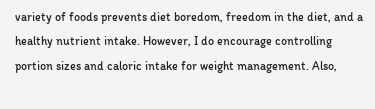variety of foods prevents diet boredom, freedom in the diet, and a healthy nutrient intake. However, I do encourage controlling portion sizes and caloric intake for weight management. Also,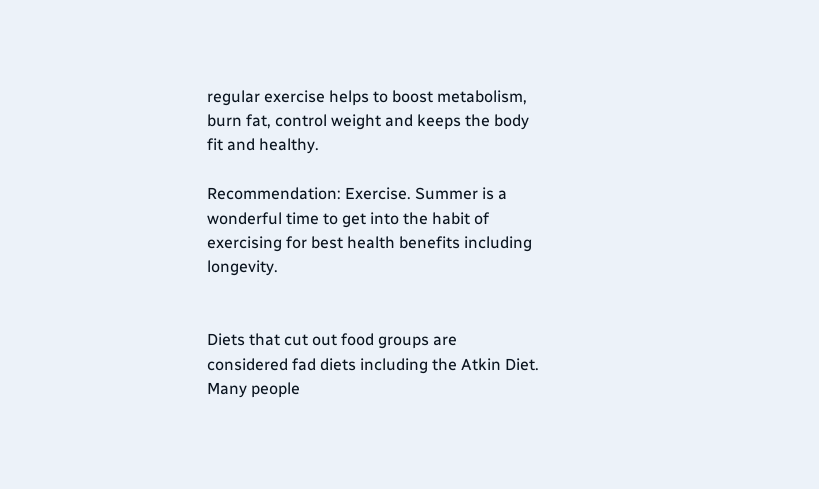regular exercise helps to boost metabolism, burn fat, control weight and keeps the body fit and healthy.

Recommendation: Exercise. Summer is a wonderful time to get into the habit of exercising for best health benefits including longevity.


Diets that cut out food groups are considered fad diets including the Atkin Diet. Many people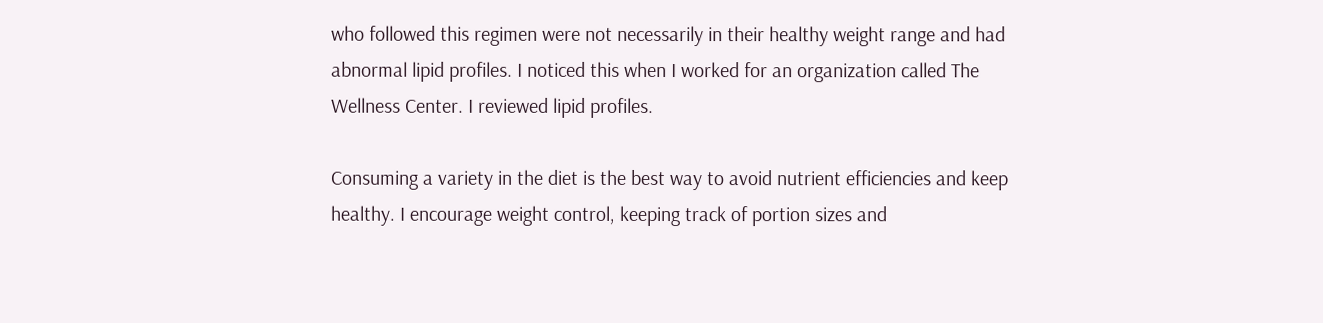who followed this regimen were not necessarily in their healthy weight range and had abnormal lipid profiles. I noticed this when I worked for an organization called The Wellness Center. I reviewed lipid profiles.

Consuming a variety in the diet is the best way to avoid nutrient efficiencies and keep healthy. I encourage weight control, keeping track of portion sizes and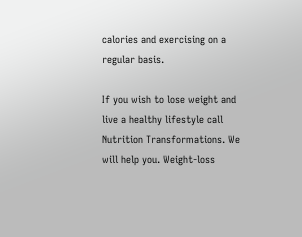calories and exercising on a regular basis.

If you wish to lose weight and live a healthy lifestyle call Nutrition Transformations. We will help you. Weight-loss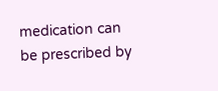medication can be prescribed by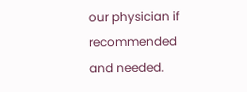our physician if recommended and needed.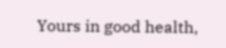Yours in good health,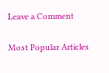Leave a Comment

Most Popular Articles